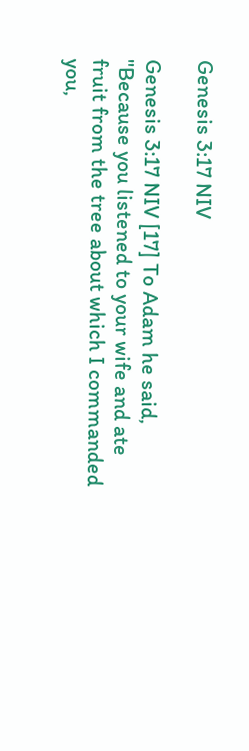Genesis 3:17 NIV

Genesis 3:17 NIV [17] To Adam he said, "Because you listened to your wife and ate fruit from the tree about which I commanded you,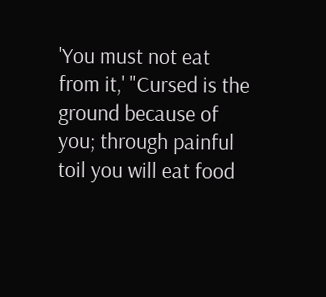'You must not eat from it,' "Cursed is the ground because of you; through painful toil you will eat food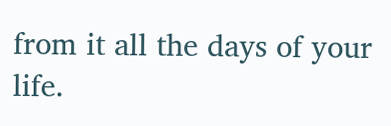from it all the days of your life.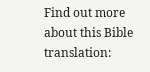Find out more about this Bible translation: